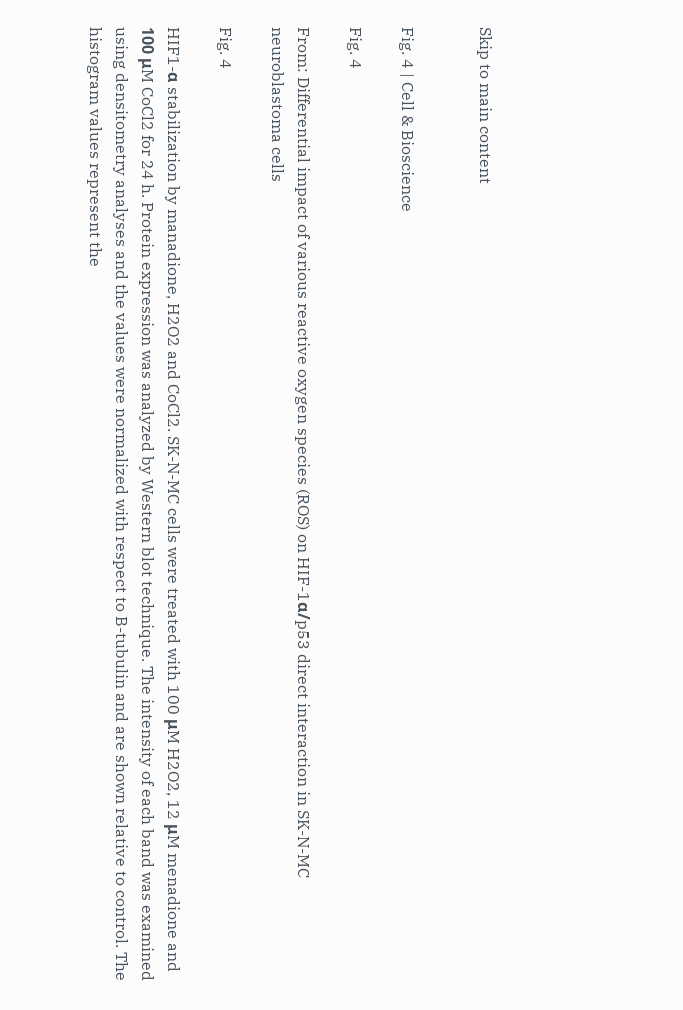Skip to main content


Fig. 4 | Cell & Bioscience

Fig. 4

From: Differential impact of various reactive oxygen species (ROS) on HIF-1α/p53 direct interaction in SK-N-MC neuroblastoma cells

Fig. 4

HIF1-α stabilization by manadione, H2O2 and CoCl2. SK-N-MC cells were treated with 100 μM H2O2, 12 μM menadione and 100 μM CoCl2 for 24 h. Protein expression was analyzed by Western blot technique. The intensity of each band was examined using densitometry analyses and the values were normalized with respect to B-tubulin and are shown relative to control. The histogram values represent the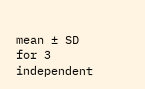mean ± SD for 3 independent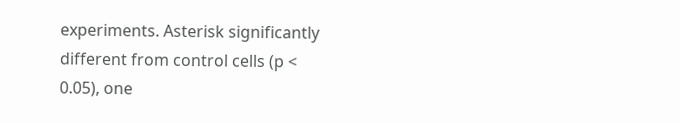experiments. Asterisk significantly different from control cells (p < 0.05), one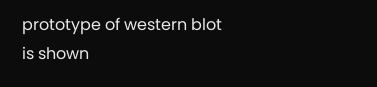prototype of western blot is shown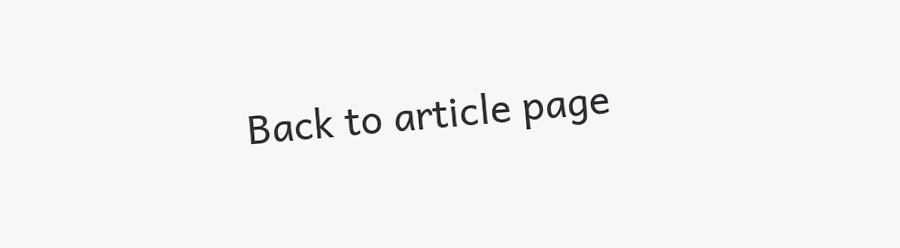Back to article page